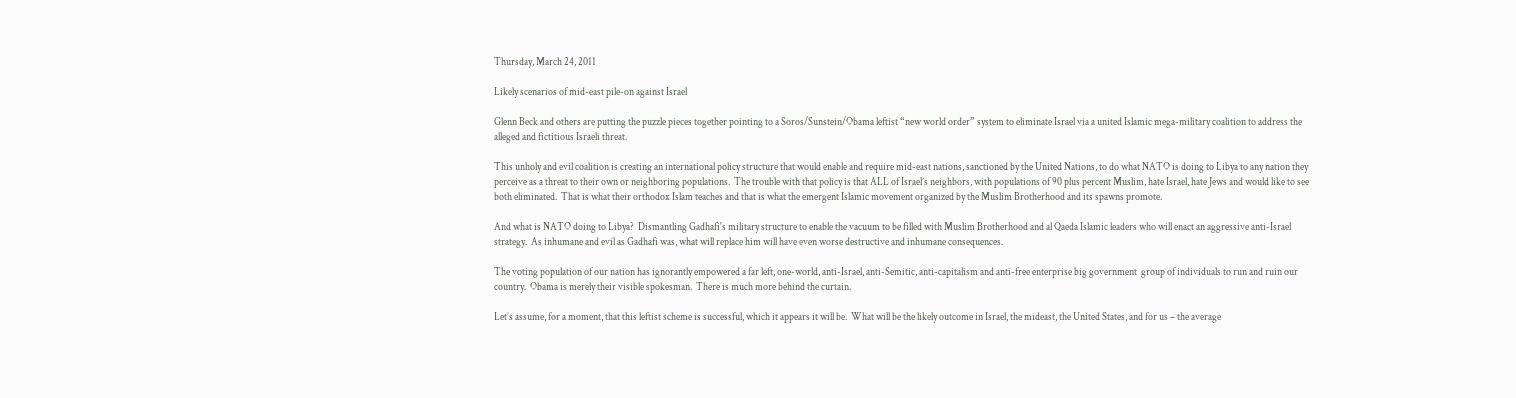Thursday, March 24, 2011

Likely scenarios of mid-east pile-on against Israel

Glenn Beck and others are putting the puzzle pieces together pointing to a Soros/Sunstein/Obama leftist “new world order” system to eliminate Israel via a united Islamic mega-military coalition to address the alleged and fictitious Israeli threat.

This unholy and evil coalition is creating an international policy structure that would enable and require mid-east nations, sanctioned by the United Nations, to do what NATO is doing to Libya to any nation they perceive as a threat to their own or neighboring populations.  The trouble with that policy is that ALL of Israel’s neighbors, with populations of 90 plus percent Muslim, hate Israel, hate Jews and would like to see both eliminated.  That is what their orthodox Islam teaches and that is what the emergent Islamic movement organized by the Muslim Brotherhood and its spawns promote.

And what is NATO doing to Libya?  Dismantling Gadhafi's military structure to enable the vacuum to be filled with Muslim Brotherhood and al Qaeda Islamic leaders who will enact an aggressive anti-Israel strategy.  As inhumane and evil as Gadhafi was, what will replace him will have even worse destructive and inhumane consequences.

The voting population of our nation has ignorantly empowered a far left, one-world, anti-Israel, anti-Semitic, anti-capitalism and anti-free enterprise big government  group of individuals to run and ruin our country.  Obama is merely their visible spokesman.  There is much more behind the curtain.

Let’s assume, for a moment, that this leftist scheme is successful, which it appears it will be.  What will be the likely outcome in Israel, the mideast, the United States, and for us – the average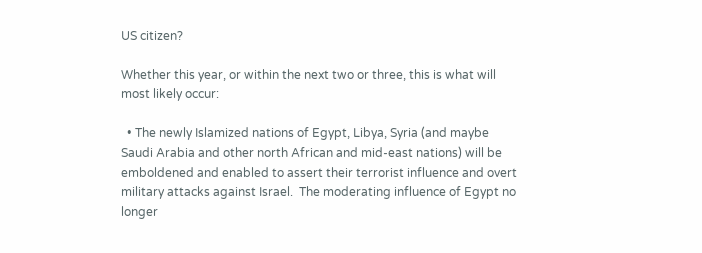US citizen?

Whether this year, or within the next two or three, this is what will most likely occur:

  • The newly Islamized nations of Egypt, Libya, Syria (and maybe Saudi Arabia and other north African and mid-east nations) will be emboldened and enabled to assert their terrorist influence and overt military attacks against Israel.  The moderating influence of Egypt no longer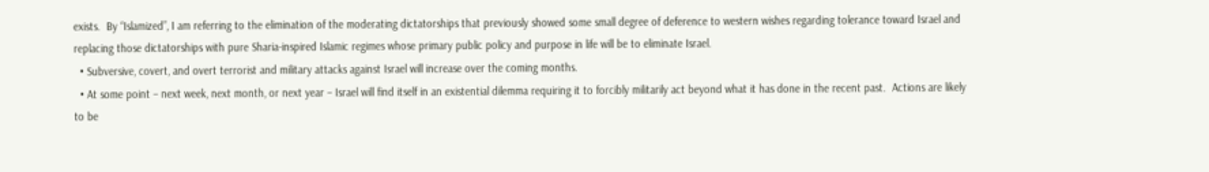exists.  By “Islamized”, I am referring to the elimination of the moderating dictatorships that previously showed some small degree of deference to western wishes regarding tolerance toward Israel and replacing those dictatorships with pure Sharia-inspired Islamic regimes whose primary public policy and purpose in life will be to eliminate Israel.
  • Subversive, covert, and overt terrorist and military attacks against Israel will increase over the coming months.
  • At some point – next week, next month, or next year – Israel will find itself in an existential dilemma requiring it to forcibly militarily act beyond what it has done in the recent past.  Actions are likely to be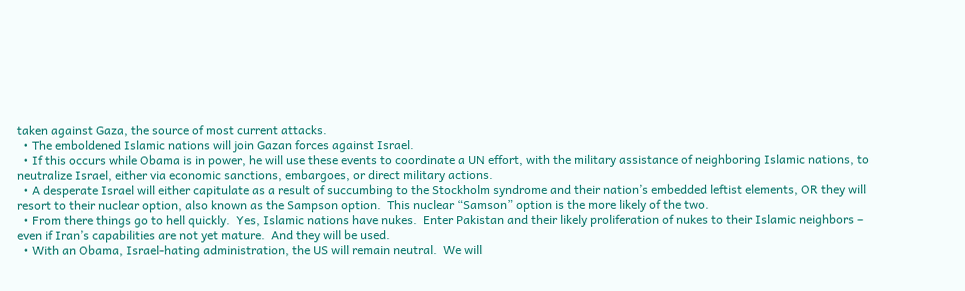taken against Gaza, the source of most current attacks.
  • The emboldened Islamic nations will join Gazan forces against Israel.
  • If this occurs while Obama is in power, he will use these events to coordinate a UN effort, with the military assistance of neighboring Islamic nations, to neutralize Israel, either via economic sanctions, embargoes, or direct military actions.
  • A desperate Israel will either capitulate as a result of succumbing to the Stockholm syndrome and their nation’s embedded leftist elements, OR they will resort to their nuclear option, also known as the Sampson option.  This nuclear “Samson” option is the more likely of the two.
  • From there things go to hell quickly.  Yes, Islamic nations have nukes.  Enter Pakistan and their likely proliferation of nukes to their Islamic neighbors – even if Iran’s capabilities are not yet mature.  And they will be used.
  • With an Obama, Israel-hating administration, the US will remain neutral.  We will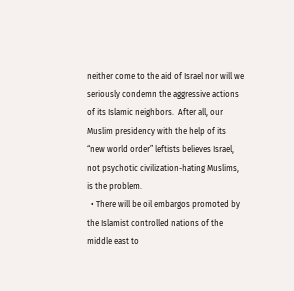neither come to the aid of Israel nor will we seriously condemn the aggressive actions of its Islamic neighbors.  After all, our Muslim presidency with the help of its “new world order” leftists believes Israel, not psychotic civilization-hating Muslims, is the problem.
  • There will be oil embargos promoted by the Islamist controlled nations of the middle east to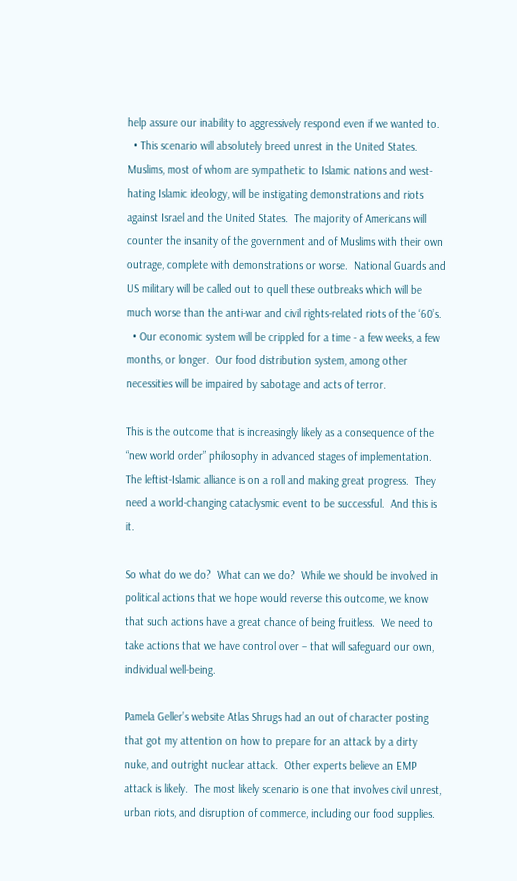help assure our inability to aggressively respond even if we wanted to.
  • This scenario will absolutely breed unrest in the United States. Muslims, most of whom are sympathetic to Islamic nations and west-hating Islamic ideology, will be instigating demonstrations and riots against Israel and the United States.  The majority of Americans will counter the insanity of the government and of Muslims with their own outrage, complete with demonstrations or worse.  National Guards and US military will be called out to quell these outbreaks which will be much worse than the anti-war and civil rights-related riots of the ‘60’s.
  • Our economic system will be crippled for a time - a few weeks, a few months, or longer.  Our food distribution system, among other necessities will be impaired by sabotage and acts of terror.

This is the outcome that is increasingly likely as a consequence of the “new world order” philosophy in advanced stages of implementation.  The leftist-Islamic alliance is on a roll and making great progress.  They need a world-changing cataclysmic event to be successful.  And this is it.

So what do we do?  What can we do?  While we should be involved in political actions that we hope would reverse this outcome, we know that such actions have a great chance of being fruitless.  We need to take actions that we have control over – that will safeguard our own, individual well-being.

Pamela Geller’s website Atlas Shrugs had an out of character posting that got my attention on how to prepare for an attack by a dirty nuke, and outright nuclear attack.  Other experts believe an EMP attack is likely.  The most likely scenario is one that involves civil unrest, urban riots, and disruption of commerce, including our food supplies.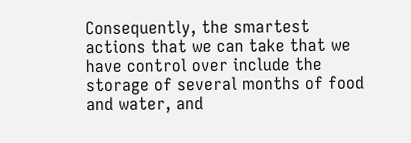Consequently, the smartest actions that we can take that we have control over include the storage of several months of food and water, and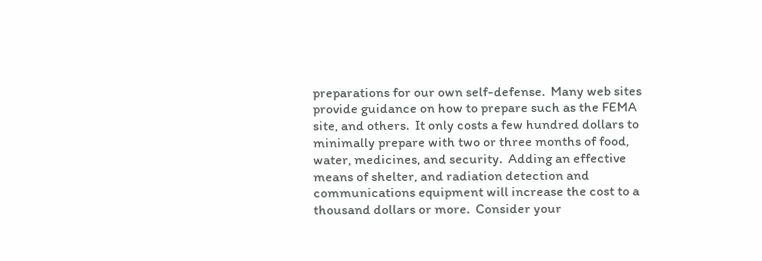preparations for our own self-defense.  Many web sites provide guidance on how to prepare such as the FEMA site, and others.  It only costs a few hundred dollars to minimally prepare with two or three months of food, water, medicines, and security.  Adding an effective means of shelter, and radiation detection and communications equipment will increase the cost to a thousand dollars or more.  Consider your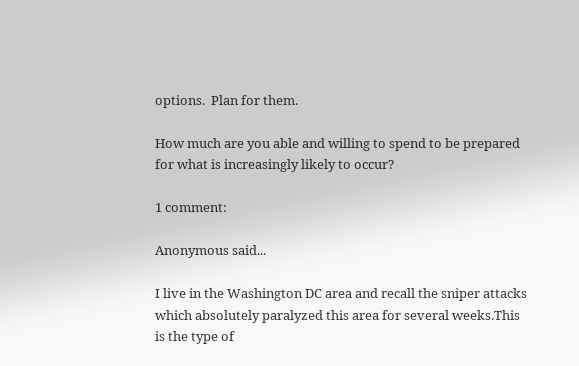options.  Plan for them.

How much are you able and willing to spend to be prepared for what is increasingly likely to occur?

1 comment:

Anonymous said...

I live in the Washington DC area and recall the sniper attacks which absolutely paralyzed this area for several weeks.This is the type of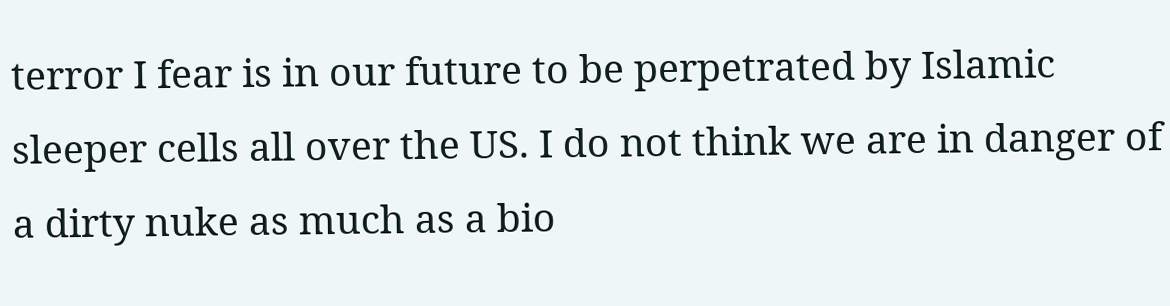terror I fear is in our future to be perpetrated by Islamic sleeper cells all over the US. I do not think we are in danger of a dirty nuke as much as a bio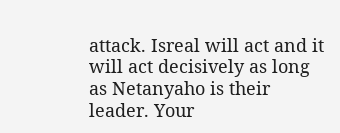attack. Isreal will act and it will act decisively as long as Netanyaho is their leader. Your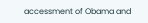accessment of Obama and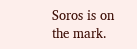Soros is on the mark.